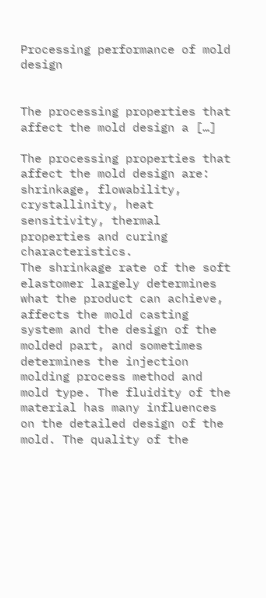Processing performance of mold design


The processing properties that affect the mold design a […]

The processing properties that affect the mold design are: shrinkage, flowability, crystallinity, heat sensitivity, thermal properties and curing characteristics.
The shrinkage rate of the soft elastomer largely determines what the product can achieve, affects the mold casting system and the design of the molded part, and sometimes determines the injection molding process method and mold type. The fluidity of the material has many influences on the detailed design of the mold. The quality of the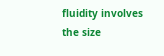fluidity involves the size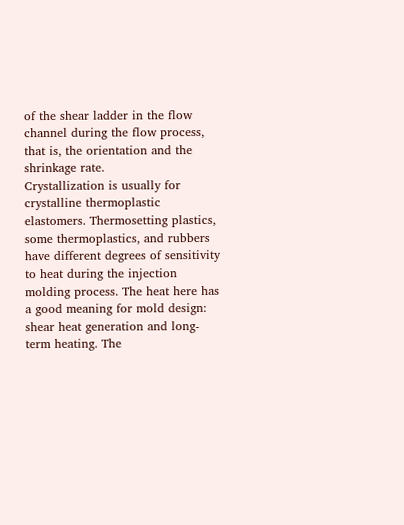of the shear ladder in the flow channel during the flow process, that is, the orientation and the shrinkage rate.
Crystallization is usually for crystalline thermoplastic elastomers. Thermosetting plastics, some thermoplastics, and rubbers have different degrees of sensitivity to heat during the injection molding process. The heat here has a good meaning for mold design: shear heat generation and long-term heating. The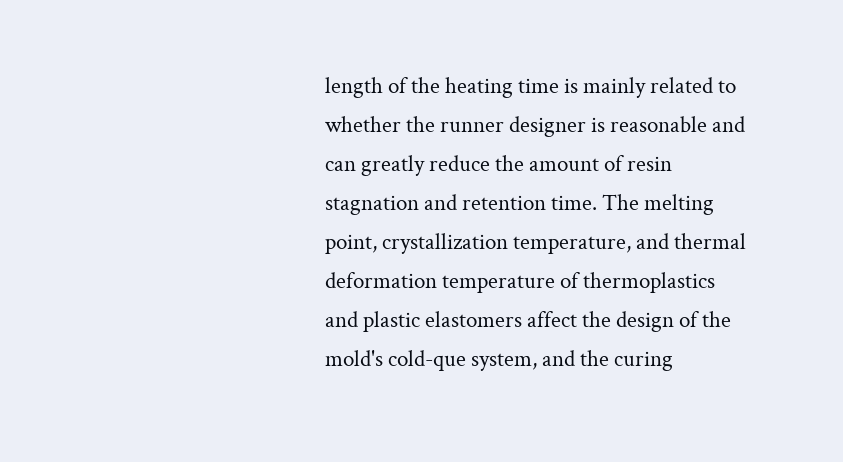length of the heating time is mainly related to whether the runner designer is reasonable and can greatly reduce the amount of resin stagnation and retention time. The melting point, crystallization temperature, and thermal deformation temperature of thermoplastics and plastic elastomers affect the design of the mold's cold-que system, and the curing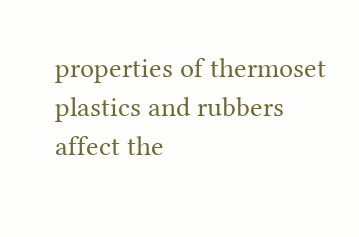properties of thermoset plastics and rubbers affect the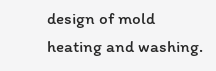design of mold heating and washing.